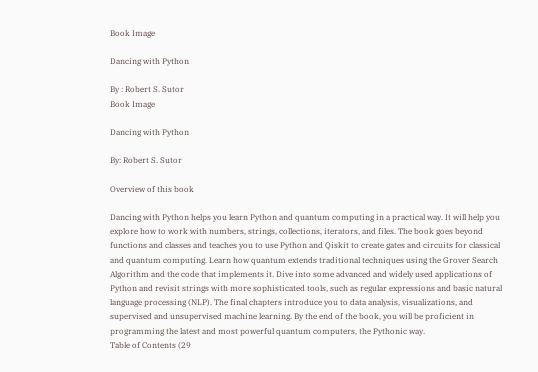Book Image

Dancing with Python

By : Robert S. Sutor
Book Image

Dancing with Python

By: Robert S. Sutor

Overview of this book

Dancing with Python helps you learn Python and quantum computing in a practical way. It will help you explore how to work with numbers, strings, collections, iterators, and files. The book goes beyond functions and classes and teaches you to use Python and Qiskit to create gates and circuits for classical and quantum computing. Learn how quantum extends traditional techniques using the Grover Search Algorithm and the code that implements it. Dive into some advanced and widely used applications of Python and revisit strings with more sophisticated tools, such as regular expressions and basic natural language processing (NLP). The final chapters introduce you to data analysis, visualizations, and supervised and unsupervised machine learning. By the end of the book, you will be proficient in programming the latest and most powerful quantum computers, the Pythonic way.
Table of Contents (29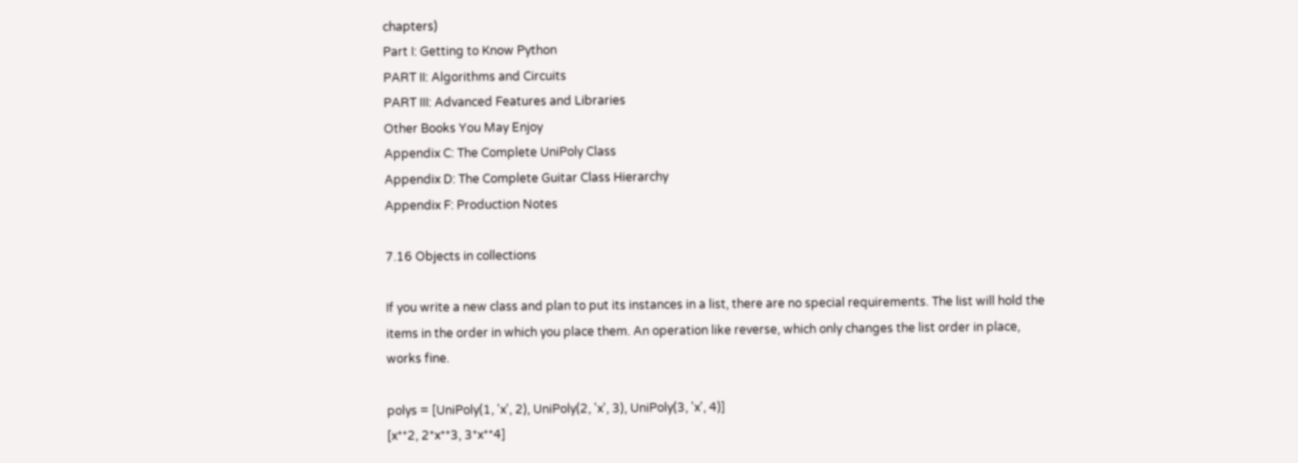chapters)
Part I: Getting to Know Python
PART II: Algorithms and Circuits
PART III: Advanced Features and Libraries
Other Books You May Enjoy
Appendix C: The Complete UniPoly Class
Appendix D: The Complete Guitar Class Hierarchy
Appendix F: Production Notes

7.16 Objects in collections

If you write a new class and plan to put its instances in a list, there are no special requirements. The list will hold the items in the order in which you place them. An operation like reverse, which only changes the list order in place, works fine.

polys = [UniPoly(1, 'x', 2), UniPoly(2, 'x', 3), UniPoly(3, 'x', 4)]
[x**2, 2*x**3, 3*x**4]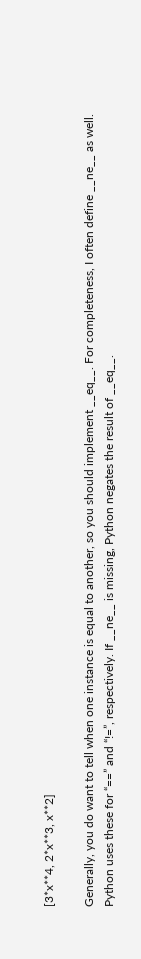[3*x**4, 2*x**3, x**2]

Generally, you do want to tell when one instance is equal to another, so you should implement __eq__. For completeness, I often define __ne__ as well. Python uses these for “==” and “!=”, respectively. If __ne__ is missing, Python negates the result of __eq__.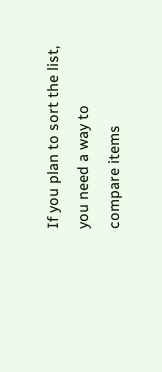If you plan to sort the list, you need a way to compare items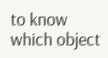to know which object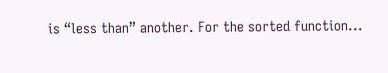is “less than” another. For the sorted function...